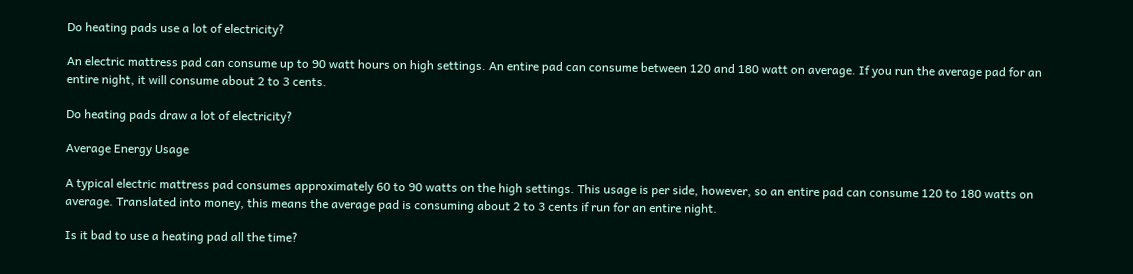Do heating pads use a lot of electricity?

An electric mattress pad can consume up to 90 watt hours on high settings. An entire pad can consume between 120 and 180 watt on average. If you run the average pad for an entire night, it will consume about 2 to 3 cents.

Do heating pads draw a lot of electricity?

Average Energy Usage

A typical electric mattress pad consumes approximately 60 to 90 watts on the high settings. This usage is per side, however, so an entire pad can consume 120 to 180 watts on average. Translated into money, this means the average pad is consuming about 2 to 3 cents if run for an entire night.

Is it bad to use a heating pad all the time?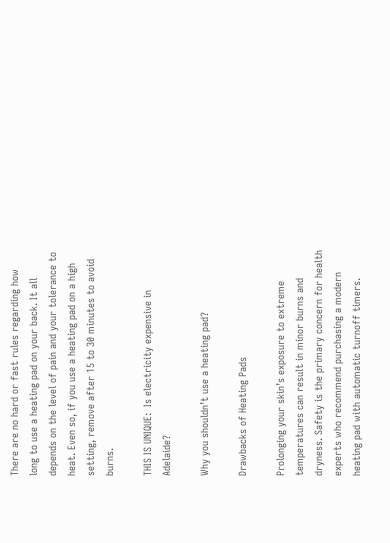There are no hard or fast rules regarding how long to use a heating pad on your back. It all depends on the level of pain and your tolerance to heat. Even so, if you use a heating pad on a high setting, remove after 15 to 30 minutes to avoid burns.

THIS IS UNIQUE:  Is electricity expensive in Adelaide?

Why you shouldn’t use a heating pad?

Drawbacks of Heating Pads

Prolonging your skin’s exposure to extreme temperatures can result in minor burns and dryness. Safety is the primary concern for health experts who recommend purchasing a modern heating pad with automatic turnoff timers.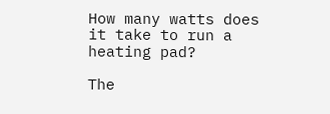How many watts does it take to run a heating pad?

The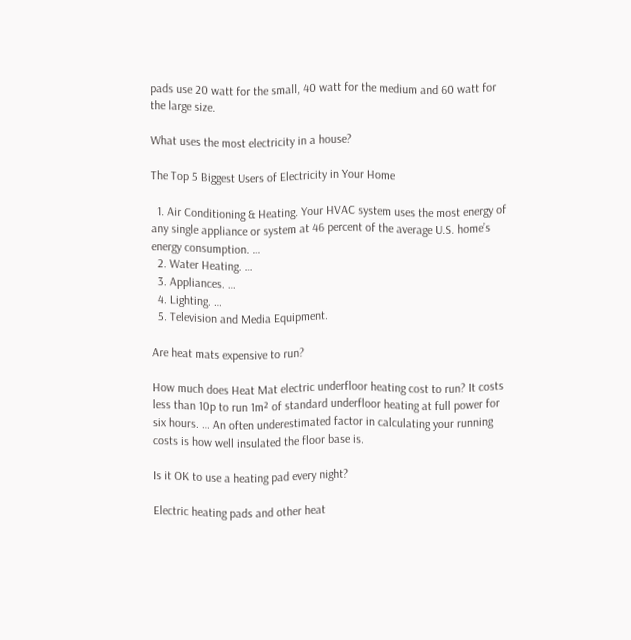pads use 20 watt for the small, 40 watt for the medium and 60 watt for the large size.

What uses the most electricity in a house?

The Top 5 Biggest Users of Electricity in Your Home

  1. Air Conditioning & Heating. Your HVAC system uses the most energy of any single appliance or system at 46 percent of the average U.S. home’s energy consumption. …
  2. Water Heating. …
  3. Appliances. …
  4. Lighting. …
  5. Television and Media Equipment.

Are heat mats expensive to run?

How much does Heat Mat electric underfloor heating cost to run? It costs less than 10p to run 1m² of standard underfloor heating at full power for six hours. … An often underestimated factor in calculating your running costs is how well insulated the floor base is.

Is it OK to use a heating pad every night?

Electric heating pads and other heat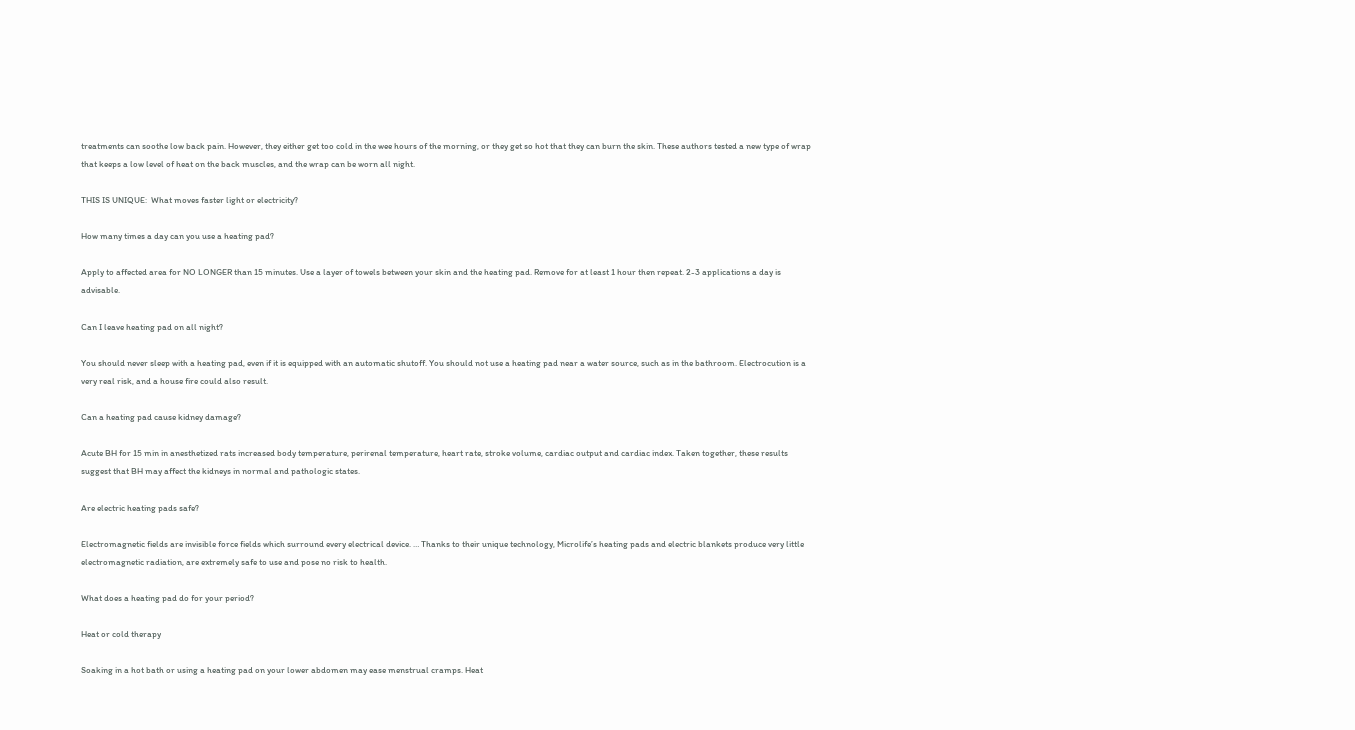treatments can soothe low back pain. However, they either get too cold in the wee hours of the morning, or they get so hot that they can burn the skin. These authors tested a new type of wrap that keeps a low level of heat on the back muscles, and the wrap can be worn all night.

THIS IS UNIQUE:  What moves faster light or electricity?

How many times a day can you use a heating pad?

Apply to affected area for NO LONGER than 15 minutes. Use a layer of towels between your skin and the heating pad. Remove for at least 1 hour then repeat. 2-3 applications a day is advisable.

Can I leave heating pad on all night?

You should never sleep with a heating pad, even if it is equipped with an automatic shutoff. You should not use a heating pad near a water source, such as in the bathroom. Electrocution is a very real risk, and a house fire could also result.

Can a heating pad cause kidney damage?

Acute BH for 15 min in anesthetized rats increased body temperature, perirenal temperature, heart rate, stroke volume, cardiac output and cardiac index. Taken together, these results suggest that BH may affect the kidneys in normal and pathologic states.

Are electric heating pads safe?

Electromagnetic fields are invisible force fields which surround every electrical device. … Thanks to their unique technology, Microlife’s heating pads and electric blankets produce very little electromagnetic radiation, are extremely safe to use and pose no risk to health.

What does a heating pad do for your period?

Heat or cold therapy

Soaking in a hot bath or using a heating pad on your lower abdomen may ease menstrual cramps. Heat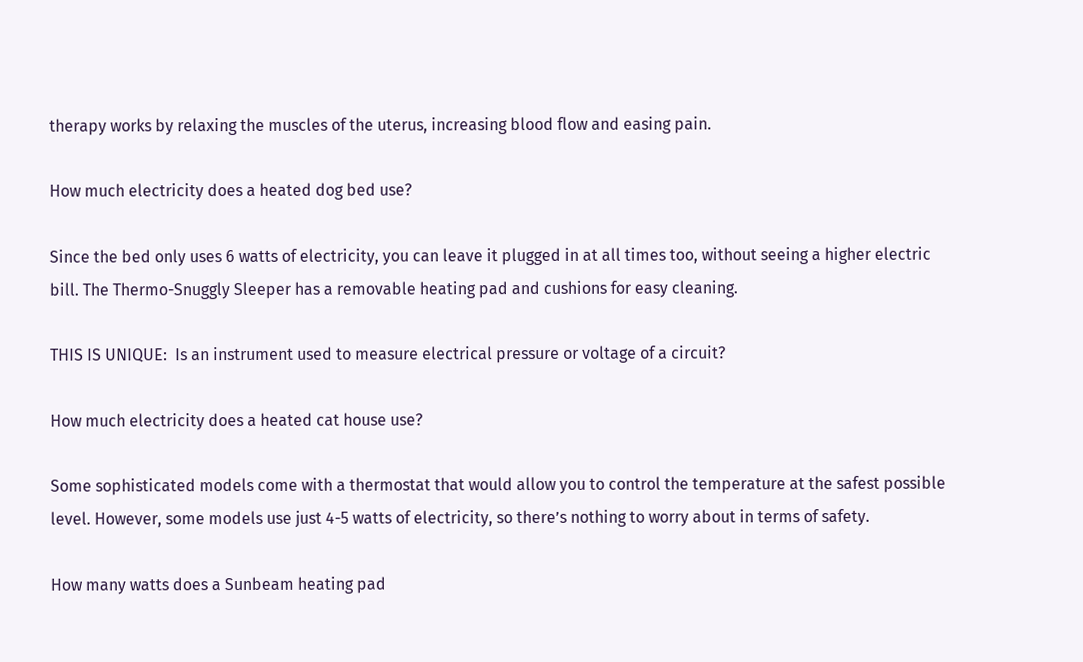therapy works by relaxing the muscles of the uterus, increasing blood flow and easing pain.

How much electricity does a heated dog bed use?

Since the bed only uses 6 watts of electricity, you can leave it plugged in at all times too, without seeing a higher electric bill. The Thermo-Snuggly Sleeper has a removable heating pad and cushions for easy cleaning.

THIS IS UNIQUE:  Is an instrument used to measure electrical pressure or voltage of a circuit?

How much electricity does a heated cat house use?

Some sophisticated models come with a thermostat that would allow you to control the temperature at the safest possible level. However, some models use just 4-5 watts of electricity, so there’s nothing to worry about in terms of safety.

How many watts does a Sunbeam heating pad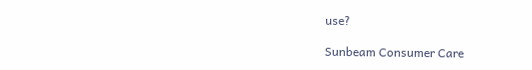use?

Sunbeam Consumer Care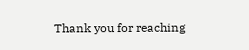Thank you for reaching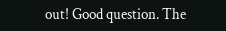out! Good question. The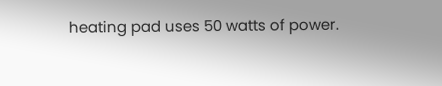heating pad uses 50 watts of power.